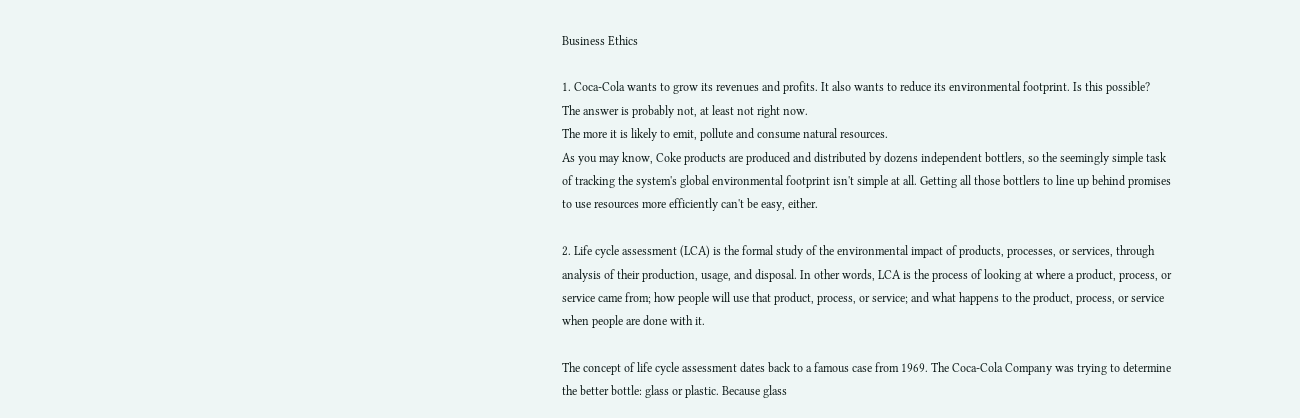Business Ethics

1. Coca-Cola wants to grow its revenues and profits. It also wants to reduce its environmental footprint. Is this possible?
The answer is probably not, at least not right now.
The more it is likely to emit, pollute and consume natural resources.
As you may know, Coke products are produced and distributed by dozens independent bottlers, so the seemingly simple task of tracking the system's global environmental footprint isn't simple at all. Getting all those bottlers to line up behind promises to use resources more efficiently can't be easy, either.

2. Life cycle assessment (LCA) is the formal study of the environmental impact of products, processes, or services, through analysis of their production, usage, and disposal. In other words, LCA is the process of looking at where a product, process, or service came from; how people will use that product, process, or service; and what happens to the product, process, or service when people are done with it.

The concept of life cycle assessment dates back to a famous case from 1969. The Coca-Cola Company was trying to determine the better bottle: glass or plastic. Because glass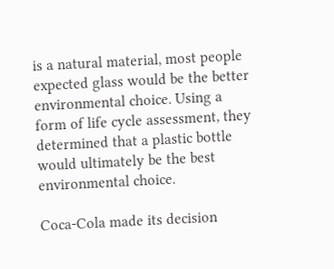is a natural material, most people expected glass would be the better environmental choice. Using a form of life cycle assessment, they determined that a plastic bottle would ultimately be the best environmental choice.

Coca-Cola made its decision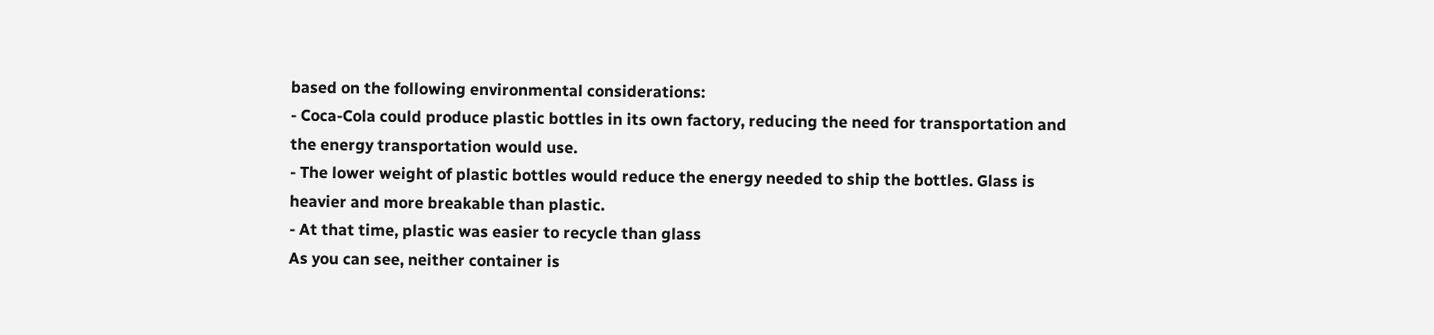based on the following environmental considerations:
- Coca-Cola could produce plastic bottles in its own factory, reducing the need for transportation and the energy transportation would use.
- The lower weight of plastic bottles would reduce the energy needed to ship the bottles. Glass is heavier and more breakable than plastic.
- At that time, plastic was easier to recycle than glass
As you can see, neither container is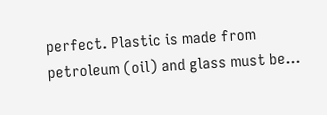perfect. Plastic is made from petroleum (oil) and glass must be...